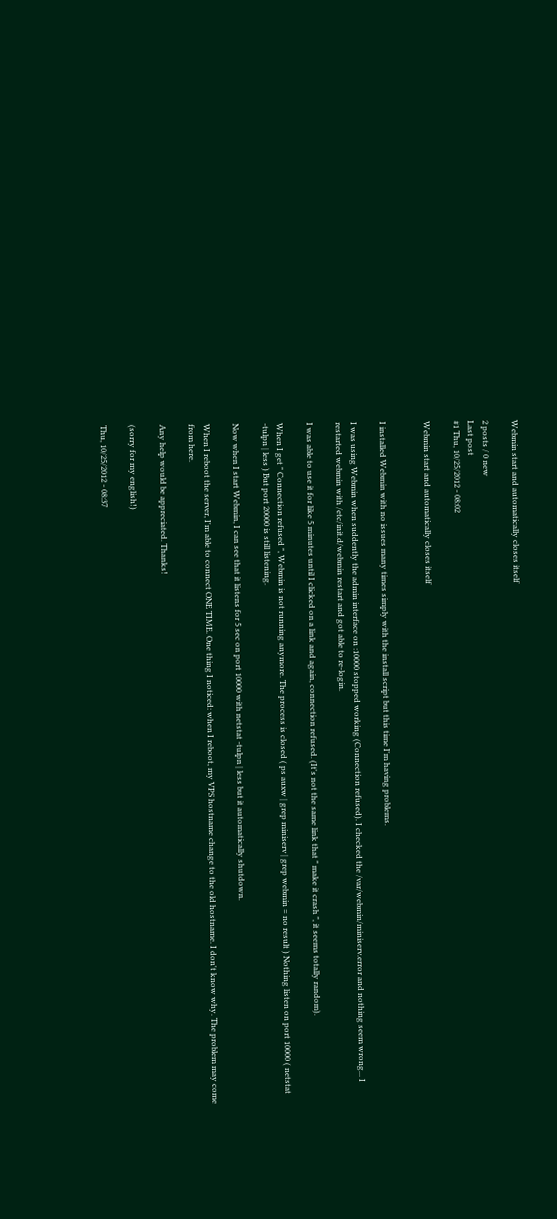Webmin start and automatically closes itself

2 posts / 0 new
Last post
#1 Thu, 10/25/2012 - 08:02

Webmin start and automatically closes itself


I installed Webmin with no issues many times simply with the install script but this time I'm having problems.

I was using Webmin when suddently the admin interface on :10000 stopped working (Connection refused). I checked the /var/webmin/miniserv.error and nothing seem wrong... I restarted webmin with /etc/init.d/webmin restart and got able to re-login.

I was able to use it for like 5 minutes until I clicked on a link and again, connection refused. (It's not the same link that " make it crash ", it seems totally random).

When I get " Connection refused ", Webmin is not running anymore. The process is closed ( ps auxw | grep miniserv | grep webmin = no result ) Nothing listen on port 10000 ( netstat -tulpn | less ) But port 20000 is still listening.

Now when I start Webmin, I can see that it listens for 5 sec on port 10000 with netstat -tulpn | less but it automatically shutdown.

When I reboot the server, I'm able to connect ONE TIME. One thing I noticed: when I reboot, my VPS hostname change to the old hostname. I don't know why. The problem may come from here.

Any help would be appreciated. Thanks!

(sorry for my english!)

Thu, 10/25/2012 - 08:37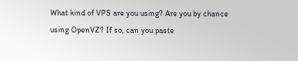What kind of VPS are you using? Are you by chance using OpenVZ? If so, can you paste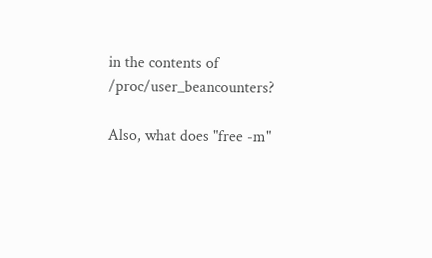in the contents of /proc/user_beancounters?

Also, what does "free -m"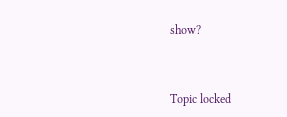show?



Topic locked